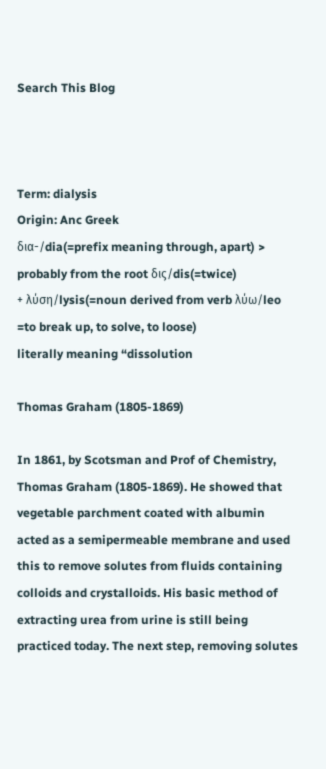Search This Blog



Term: dialysis
Origin: Anc Greek
δια-/dia(=prefix meaning through, apart) > probably from the root δις/dis(=twice)
+ λύση/lysis(=noun derived from verb λύω/leo =to break up, to solve, to loose)
literally meaning “dissolution

Thomas Graham (1805-1869)

In 1861, by Scotsman and Prof of Chemistry, Thomas Graham (1805-1869). He showed that vegetable parchment coated with albumin acted as a semipermeable membrane and used this to remove solutes from fluids containing colloids and crystalloids. His basic method of extracting urea from urine is still being practiced today. The next step, removing solutes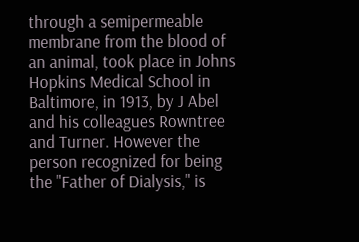through a semipermeable membrane from the blood of an animal, took place in Johns Hopkins Medical School in Baltimore, in 1913, by J Abel and his colleagues Rowntree and Turner. However the person recognized for being the "Father of Dialysis," is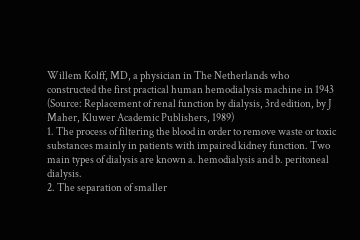Willem Kolff, MD, a physician in The Netherlands who constructed the first practical human hemodialysis machine in 1943
(Source: Replacement of renal function by dialysis, 3rd edition, by J Maher, Kluwer Academic Publishers, 1989)
1. The process of filtering the blood in order to remove waste or toxic substances mainly in patients with impaired kidney function. Two main types of dialysis are known a. hemodialysis and b. peritoneal dialysis.
2. The separation of smaller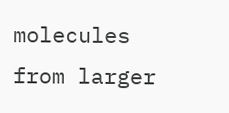molecules from larger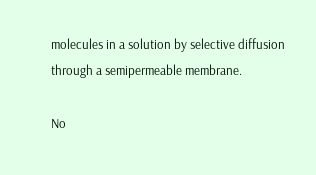molecules in a solution by selective diffusion through a semipermeable membrane.

No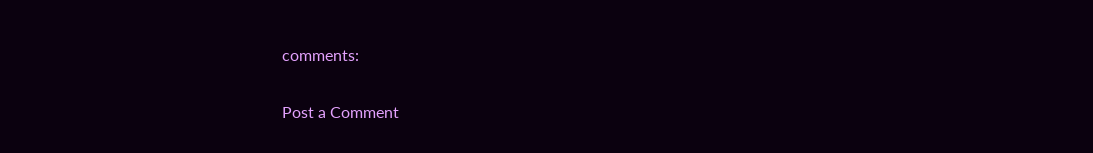comments:

Post a Comment